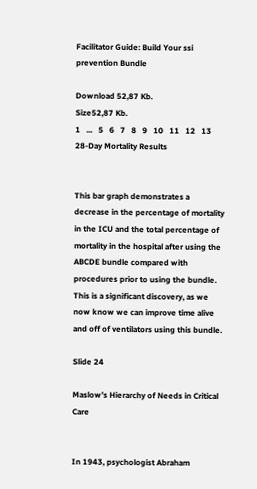Facilitator Guide: Build Your ssi prevention Bundle

Download 52,87 Kb.
Size52,87 Kb.
1   ...   5   6   7   8   9   10   11   12   13
28-Day Mortality Results


This bar graph demonstrates a decrease in the percentage of mortality in the ICU and the total percentage of mortality in the hospital after using the ABCDE bundle compared with procedures prior to using the bundle. This is a significant discovery, as we now know we can improve time alive and off of ventilators using this bundle.

Slide 24

Maslow’s Hierarchy of Needs in Critical Care


In 1943, psychologist Abraham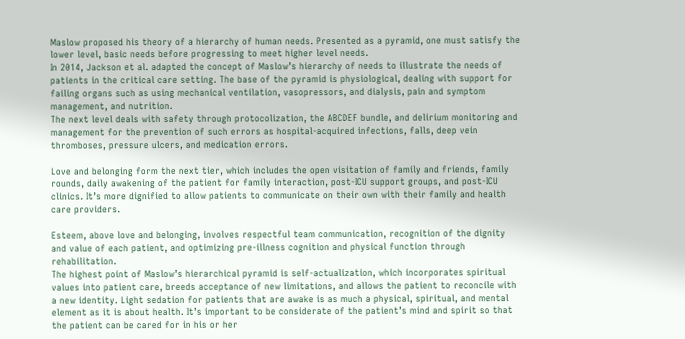Maslow proposed his theory of a hierarchy of human needs. Presented as a pyramid, one must satisfy the lower level, basic needs before progressing to meet higher level needs.
In 2014, Jackson et al. adapted the concept of Maslow’s hierarchy of needs to illustrate the needs of patients in the critical care setting. The base of the pyramid is physiological, dealing with support for failing organs such as using mechanical ventilation, vasopressors, and dialysis, pain and symptom management, and nutrition.
The next level deals with safety through protocolization, the ABCDEF bundle, and delirium monitoring and management for the prevention of such errors as hospital-acquired infections, falls, deep vein thromboses, pressure ulcers, and medication errors.

Love and belonging form the next tier, which includes the open visitation of family and friends, family rounds, daily awakening of the patient for family interaction, post-ICU support groups, and post-ICU clinics. It’s more dignified to allow patients to communicate on their own with their family and health care providers.

Esteem, above love and belonging, involves respectful team communication, recognition of the dignity and value of each patient, and optimizing pre-illness cognition and physical function through rehabilitation.
The highest point of Maslow’s hierarchical pyramid is self-actualization, which incorporates spiritual values into patient care, breeds acceptance of new limitations, and allows the patient to reconcile with a new identity. Light sedation for patients that are awake is as much a physical, spiritual, and mental element as it is about health. It’s important to be considerate of the patient’s mind and spirit so that the patient can be cared for in his or her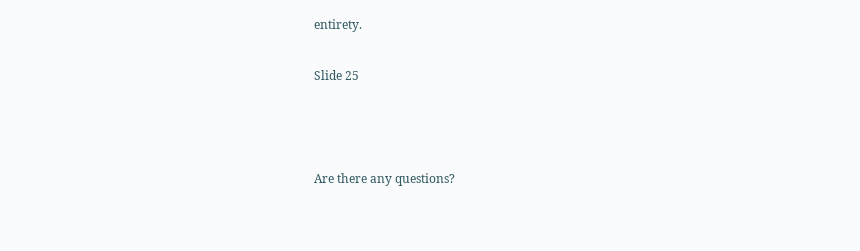entirety.

Slide 25



Are there any questions?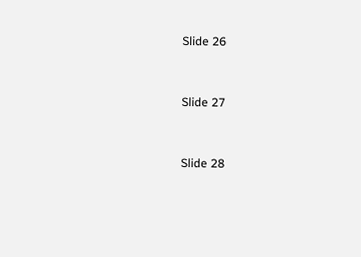Slide 26


Slide 27


Slide 28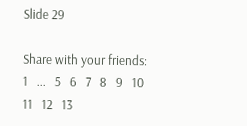Slide 29

Share with your friends:
1   ...   5   6   7   8   9   10   11   12   13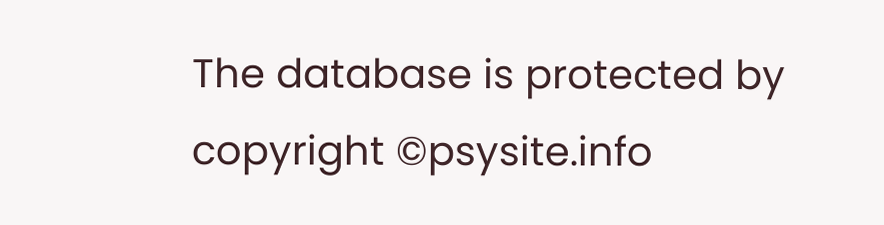The database is protected by copyright ©psysite.info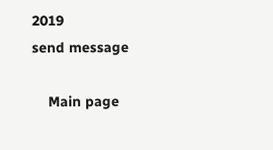2019
send message

    Main page